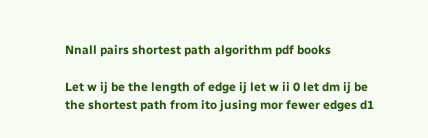Nnall pairs shortest path algorithm pdf books

Let w ij be the length of edge ij let w ii 0 let dm ij be the shortest path from ito jusing mor fewer edges d1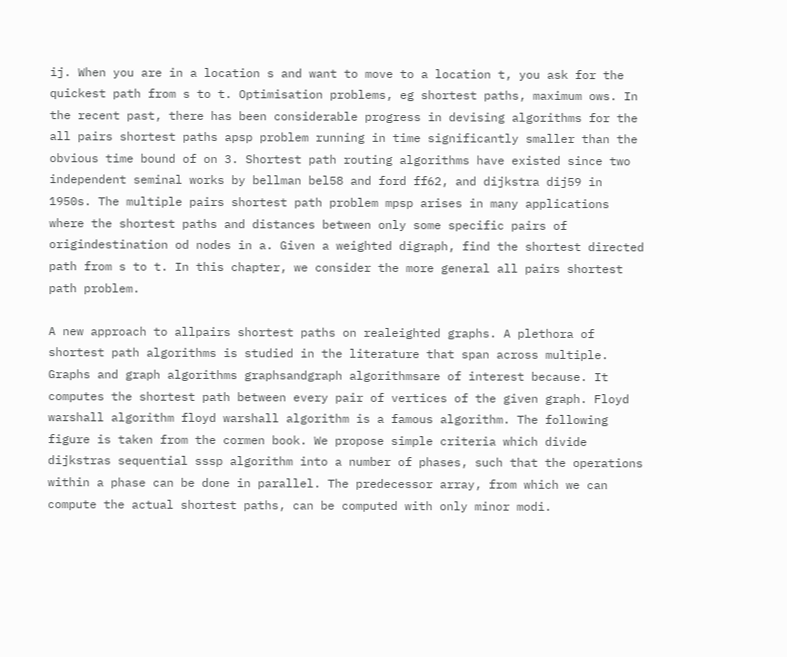ij. When you are in a location s and want to move to a location t, you ask for the quickest path from s to t. Optimisation problems, eg shortest paths, maximum ows. In the recent past, there has been considerable progress in devising algorithms for the all pairs shortest paths apsp problem running in time significantly smaller than the obvious time bound of on 3. Shortest path routing algorithms have existed since two independent seminal works by bellman bel58 and ford ff62, and dijkstra dij59 in 1950s. The multiple pairs shortest path problem mpsp arises in many applications where the shortest paths and distances between only some specific pairs of origindestination od nodes in a. Given a weighted digraph, find the shortest directed path from s to t. In this chapter, we consider the more general all pairs shortest path problem.

A new approach to allpairs shortest paths on realeighted graphs. A plethora of shortest path algorithms is studied in the literature that span across multiple. Graphs and graph algorithms graphsandgraph algorithmsare of interest because. It computes the shortest path between every pair of vertices of the given graph. Floyd warshall algorithm floyd warshall algorithm is a famous algorithm. The following figure is taken from the cormen book. We propose simple criteria which divide dijkstras sequential sssp algorithm into a number of phases, such that the operations within a phase can be done in parallel. The predecessor array, from which we can compute the actual shortest paths, can be computed with only minor modi.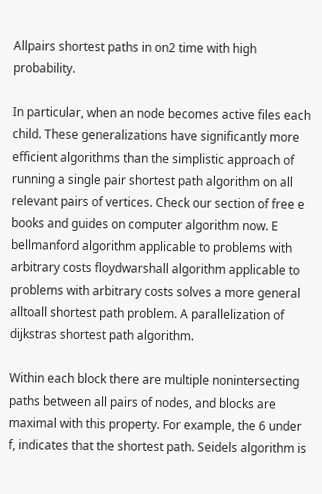Allpairs shortest paths in on2 time with high probability.

In particular, when an node becomes active files each child. These generalizations have significantly more efficient algorithms than the simplistic approach of running a single pair shortest path algorithm on all relevant pairs of vertices. Check our section of free e books and guides on computer algorithm now. E bellmanford algorithm applicable to problems with arbitrary costs floydwarshall algorithm applicable to problems with arbitrary costs solves a more general alltoall shortest path problem. A parallelization of dijkstras shortest path algorithm.

Within each block there are multiple nonintersecting paths between all pairs of nodes, and blocks are maximal with this property. For example, the 6 under f, indicates that the shortest path. Seidels algorithm is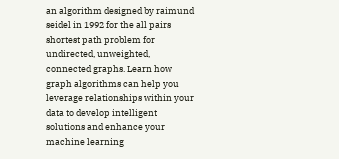an algorithm designed by raimund seidel in 1992 for the all pairs shortest path problem for undirected, unweighted, connected graphs. Learn how graph algorithms can help you leverage relationships within your data to develop intelligent solutions and enhance your machine learning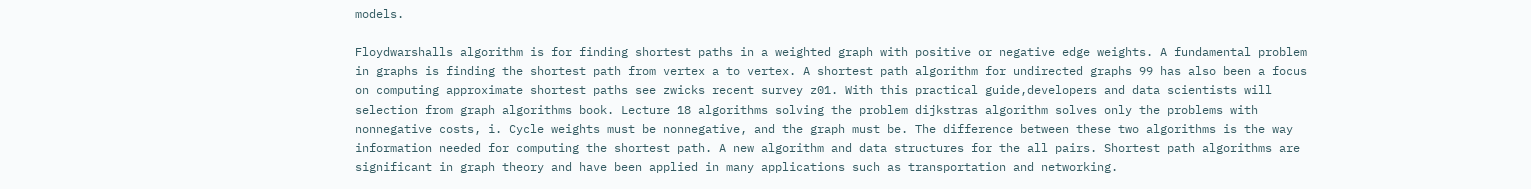models.

Floydwarshalls algorithm is for finding shortest paths in a weighted graph with positive or negative edge weights. A fundamental problem in graphs is finding the shortest path from vertex a to vertex. A shortest path algorithm for undirected graphs 99 has also been a focus on computing approximate shortest paths see zwicks recent survey z01. With this practical guide,developers and data scientists will selection from graph algorithms book. Lecture 18 algorithms solving the problem dijkstras algorithm solves only the problems with nonnegative costs, i. Cycle weights must be nonnegative, and the graph must be. The difference between these two algorithms is the way information needed for computing the shortest path. A new algorithm and data structures for the all pairs. Shortest path algorithms are significant in graph theory and have been applied in many applications such as transportation and networking.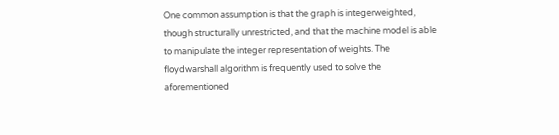One common assumption is that the graph is integerweighted, though structurally unrestricted, and that the machine model is able to manipulate the integer representation of weights. The floydwarshall algorithm is frequently used to solve the aforementioned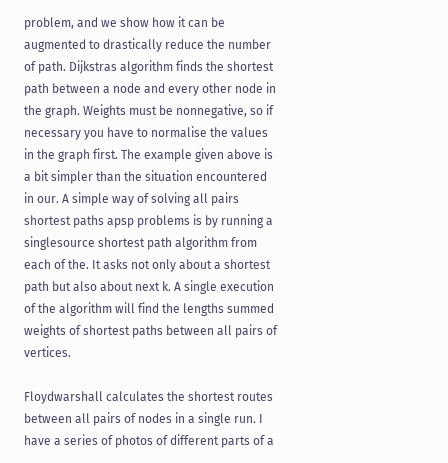problem, and we show how it can be augmented to drastically reduce the number of path. Dijkstras algorithm finds the shortest path between a node and every other node in the graph. Weights must be nonnegative, so if necessary you have to normalise the values in the graph first. The example given above is a bit simpler than the situation encountered in our. A simple way of solving all pairs shortest paths apsp problems is by running a singlesource shortest path algorithm from each of the. It asks not only about a shortest path but also about next k. A single execution of the algorithm will find the lengths summed weights of shortest paths between all pairs of vertices.

Floydwarshall calculates the shortest routes between all pairs of nodes in a single run. I have a series of photos of different parts of a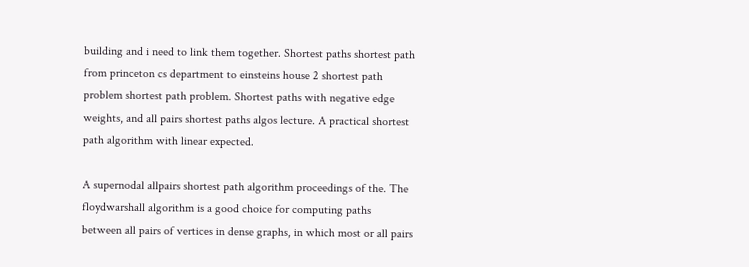building and i need to link them together. Shortest paths shortest path from princeton cs department to einsteins house 2 shortest path problem shortest path problem. Shortest paths with negative edge weights, and all pairs shortest paths algos lecture. A practical shortest path algorithm with linear expected.

A supernodal allpairs shortest path algorithm proceedings of the. The floydwarshall algorithm is a good choice for computing paths between all pairs of vertices in dense graphs, in which most or all pairs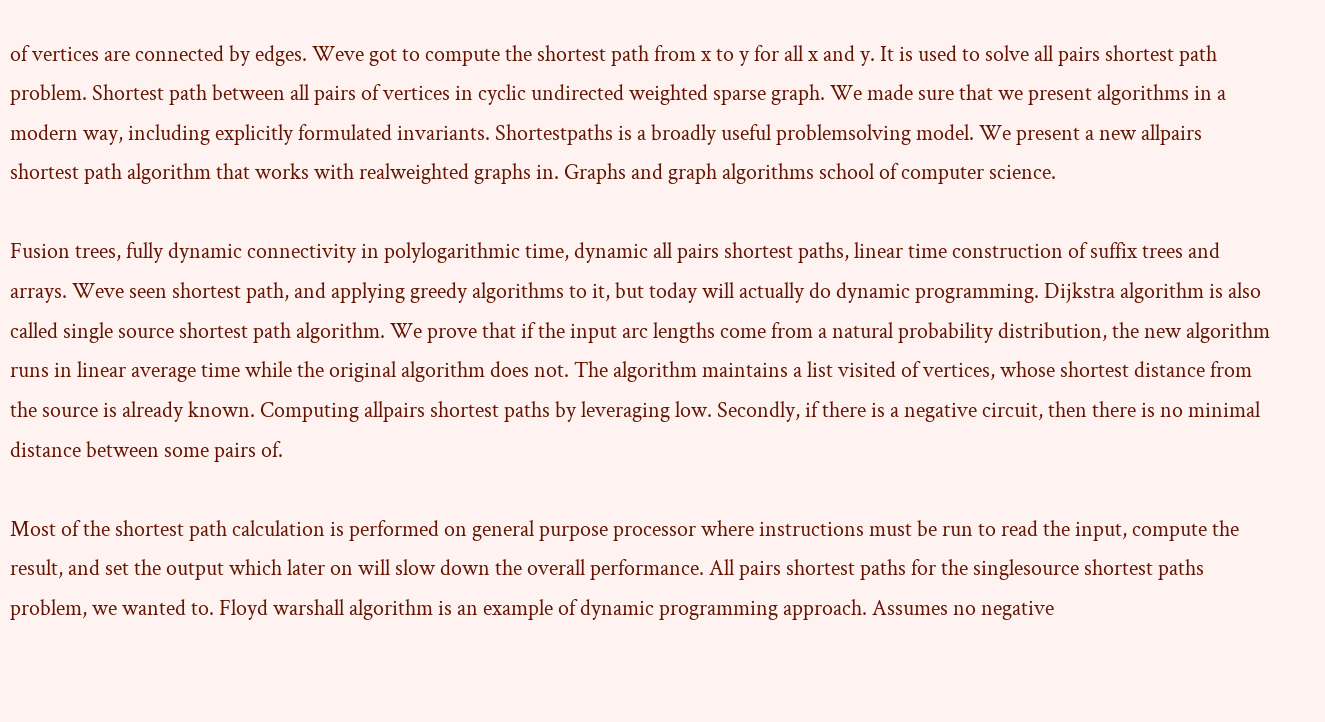of vertices are connected by edges. Weve got to compute the shortest path from x to y for all x and y. It is used to solve all pairs shortest path problem. Shortest path between all pairs of vertices in cyclic undirected weighted sparse graph. We made sure that we present algorithms in a modern way, including explicitly formulated invariants. Shortestpaths is a broadly useful problemsolving model. We present a new allpairs shortest path algorithm that works with realweighted graphs in. Graphs and graph algorithms school of computer science.

Fusion trees, fully dynamic connectivity in polylogarithmic time, dynamic all pairs shortest paths, linear time construction of suffix trees and arrays. Weve seen shortest path, and applying greedy algorithms to it, but today will actually do dynamic programming. Dijkstra algorithm is also called single source shortest path algorithm. We prove that if the input arc lengths come from a natural probability distribution, the new algorithm runs in linear average time while the original algorithm does not. The algorithm maintains a list visited of vertices, whose shortest distance from the source is already known. Computing allpairs shortest paths by leveraging low. Secondly, if there is a negative circuit, then there is no minimal distance between some pairs of.

Most of the shortest path calculation is performed on general purpose processor where instructions must be run to read the input, compute the result, and set the output which later on will slow down the overall performance. All pairs shortest paths for the singlesource shortest paths problem, we wanted to. Floyd warshall algorithm is an example of dynamic programming approach. Assumes no negative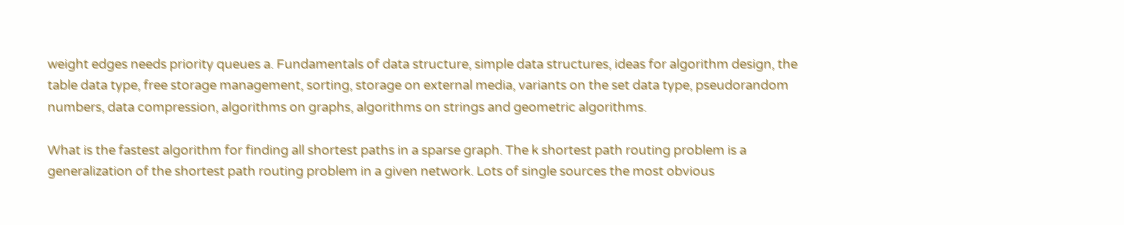weight edges needs priority queues a. Fundamentals of data structure, simple data structures, ideas for algorithm design, the table data type, free storage management, sorting, storage on external media, variants on the set data type, pseudorandom numbers, data compression, algorithms on graphs, algorithms on strings and geometric algorithms.

What is the fastest algorithm for finding all shortest paths in a sparse graph. The k shortest path routing problem is a generalization of the shortest path routing problem in a given network. Lots of single sources the most obvious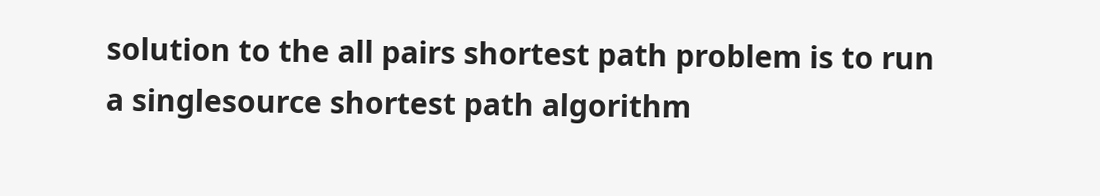solution to the all pairs shortest path problem is to run a singlesource shortest path algorithm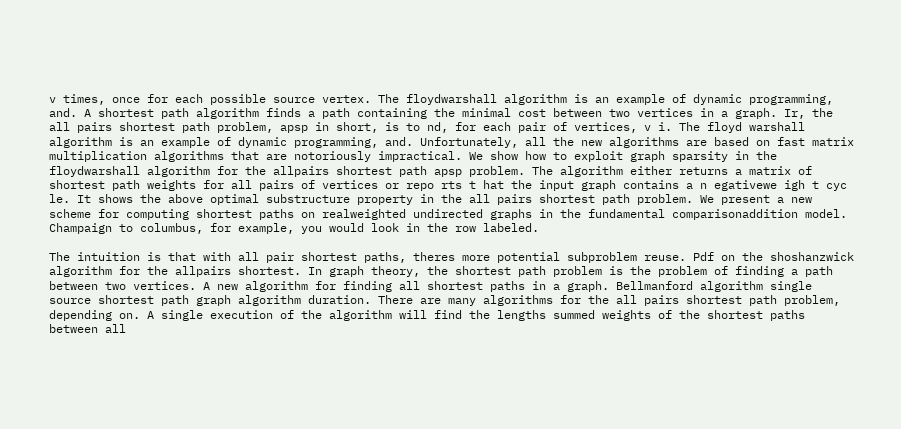v times, once for each possible source vertex. The floydwarshall algorithm is an example of dynamic programming, and. A shortest path algorithm finds a path containing the minimal cost between two vertices in a graph. Ir, the all pairs shortest path problem, apsp in short, is to nd, for each pair of vertices, v i. The floyd warshall algorithm is an example of dynamic programming, and. Unfortunately, all the new algorithms are based on fast matrix multiplication algorithms that are notoriously impractical. We show how to exploit graph sparsity in the floydwarshall algorithm for the allpairs shortest path apsp problem. The algorithm either returns a matrix of shortest path weights for all pairs of vertices or repo rts t hat the input graph contains a n egativewe igh t cyc le. It shows the above optimal substructure property in the all pairs shortest path problem. We present a new scheme for computing shortest paths on realweighted undirected graphs in the fundamental comparisonaddition model. Champaign to columbus, for example, you would look in the row labeled.

The intuition is that with all pair shortest paths, theres more potential subproblem reuse. Pdf on the shoshanzwick algorithm for the allpairs shortest. In graph theory, the shortest path problem is the problem of finding a path between two vertices. A new algorithm for finding all shortest paths in a graph. Bellmanford algorithm single source shortest path graph algorithm duration. There are many algorithms for the all pairs shortest path problem, depending on. A single execution of the algorithm will find the lengths summed weights of the shortest paths between all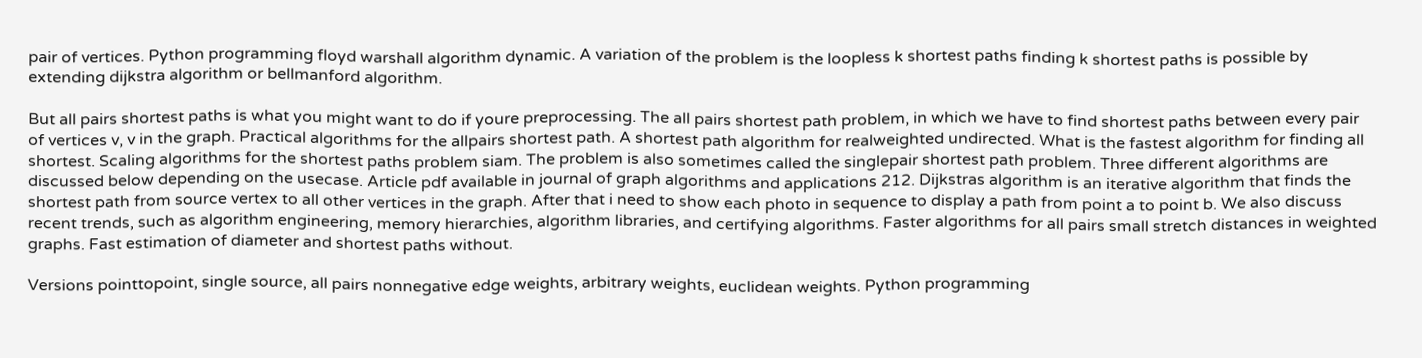pair of vertices. Python programming floyd warshall algorithm dynamic. A variation of the problem is the loopless k shortest paths finding k shortest paths is possible by extending dijkstra algorithm or bellmanford algorithm.

But all pairs shortest paths is what you might want to do if youre preprocessing. The all pairs shortest path problem, in which we have to find shortest paths between every pair of vertices v, v in the graph. Practical algorithms for the allpairs shortest path. A shortest path algorithm for realweighted undirected. What is the fastest algorithm for finding all shortest. Scaling algorithms for the shortest paths problem siam. The problem is also sometimes called the singlepair shortest path problem. Three different algorithms are discussed below depending on the usecase. Article pdf available in journal of graph algorithms and applications 212. Dijkstras algorithm is an iterative algorithm that finds the shortest path from source vertex to all other vertices in the graph. After that i need to show each photo in sequence to display a path from point a to point b. We also discuss recent trends, such as algorithm engineering, memory hierarchies, algorithm libraries, and certifying algorithms. Faster algorithms for all pairs small stretch distances in weighted graphs. Fast estimation of diameter and shortest paths without.

Versions pointtopoint, single source, all pairs nonnegative edge weights, arbitrary weights, euclidean weights. Python programming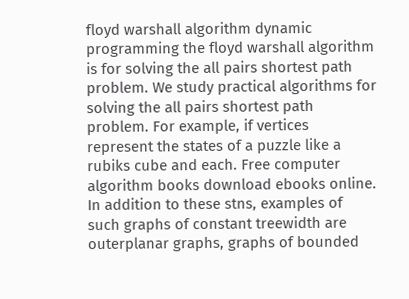floyd warshall algorithm dynamic programming the floyd warshall algorithm is for solving the all pairs shortest path problem. We study practical algorithms for solving the all pairs shortest path problem. For example, if vertices represent the states of a puzzle like a rubiks cube and each. Free computer algorithm books download ebooks online. In addition to these stns, examples of such graphs of constant treewidth are outerplanar graphs, graphs of bounded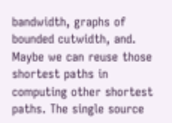bandwidth, graphs of bounded cutwidth, and. Maybe we can reuse those shortest paths in computing other shortest paths. The single source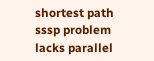shortest path sssp problem lacks parallel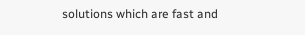solutions which are fast and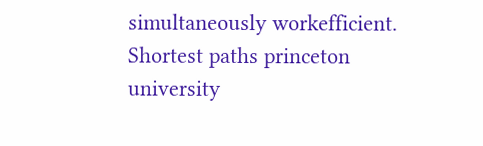simultaneously workefficient. Shortest paths princeton university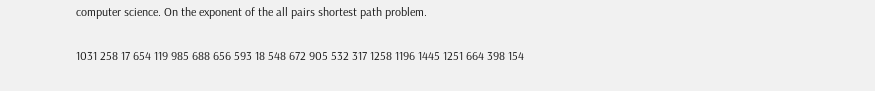computer science. On the exponent of the all pairs shortest path problem.

1031 258 17 654 119 985 688 656 593 18 548 672 905 532 317 1258 1196 1445 1251 664 398 154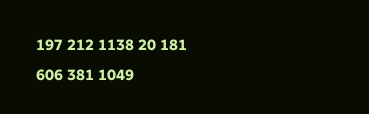197 212 1138 20 181 606 381 1049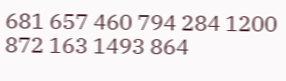681 657 460 794 284 1200 872 163 1493 864